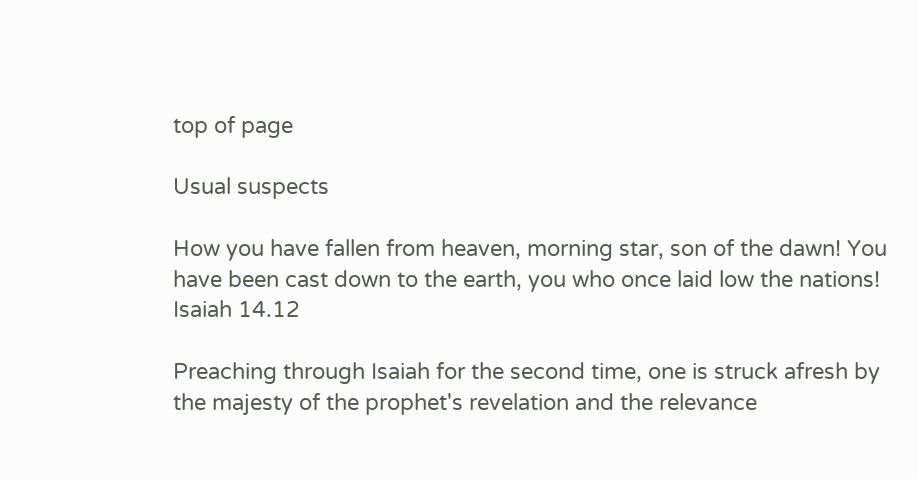top of page

Usual suspects

How you have fallen from heaven, morning star, son of the dawn! You have been cast down to the earth, you who once laid low the nations! Isaiah 14.12

Preaching through Isaiah for the second time, one is struck afresh by the majesty of the prophet's revelation and the relevance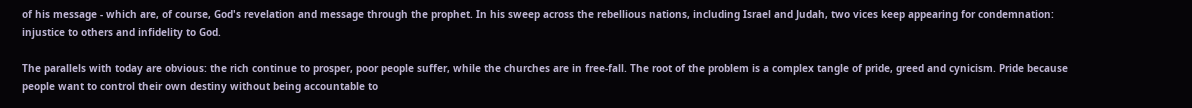of his message - which are, of course, God's revelation and message through the prophet. In his sweep across the rebellious nations, including Israel and Judah, two vices keep appearing for condemnation: injustice to others and infidelity to God.

The parallels with today are obvious: the rich continue to prosper, poor people suffer, while the churches are in free-fall. The root of the problem is a complex tangle of pride, greed and cynicism. Pride because people want to control their own destiny without being accountable to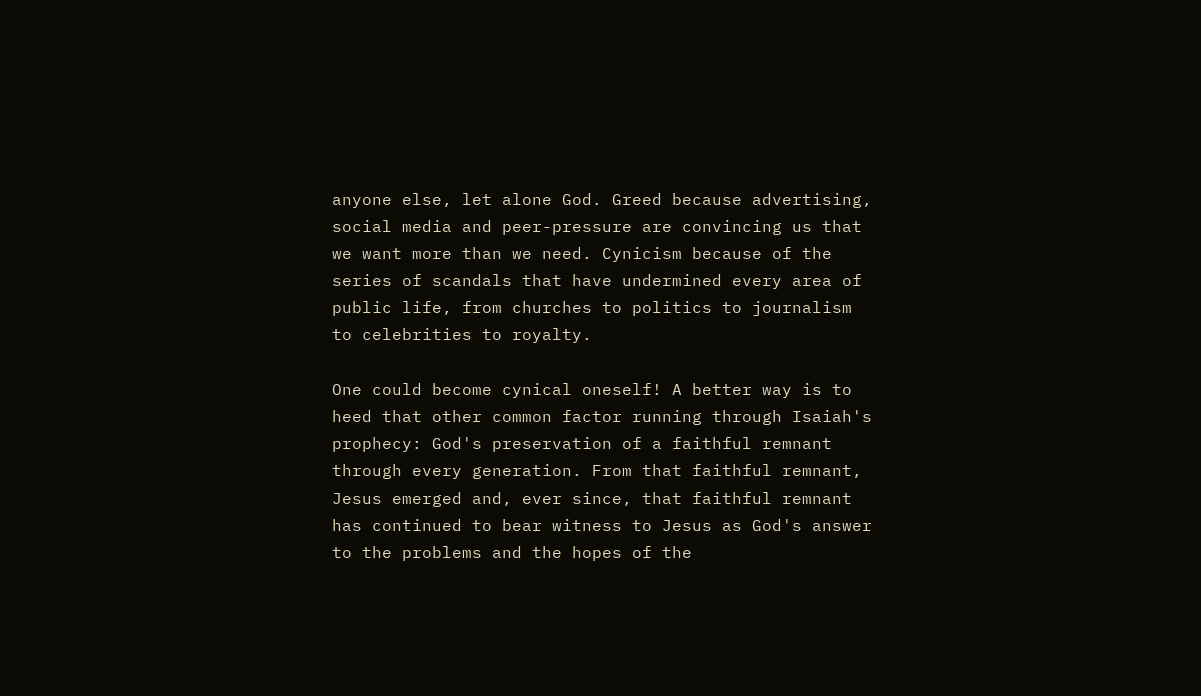anyone else, let alone God. Greed because advertising, social media and peer-pressure are convincing us that we want more than we need. Cynicism because of the series of scandals that have undermined every area of public life, from churches to politics to journalism to celebrities to royalty.

One could become cynical oneself! A better way is to heed that other common factor running through Isaiah's prophecy: God's preservation of a faithful remnant through every generation. From that faithful remnant, Jesus emerged and, ever since, that faithful remnant has continued to bear witness to Jesus as God's answer to the problems and the hopes of the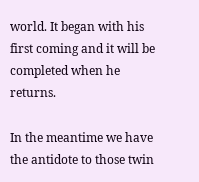world. It began with his first coming and it will be completed when he returns.

In the meantime we have the antidote to those twin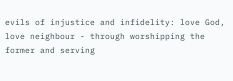evils of injustice and infidelity: love God, love neighbour - through worshipping the former and serving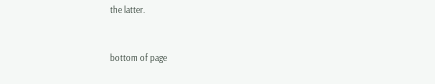the latter.



bottom of page